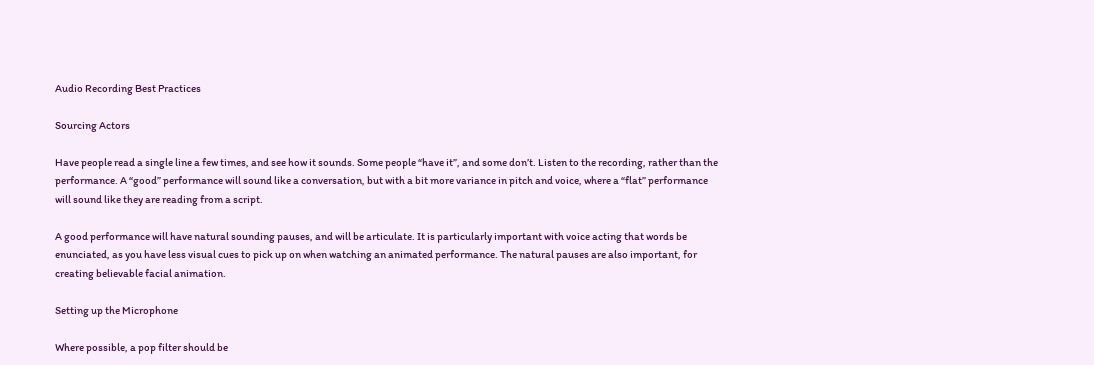Audio Recording Best Practices

Sourcing Actors

Have people read a single line a few times, and see how it sounds. Some people “have it”, and some don’t. Listen to the recording, rather than the performance. A “good” performance will sound like a conversation, but with a bit more variance in pitch and voice, where a “flat” performance will sound like they are reading from a script.

A good performance will have natural sounding pauses, and will be articulate. It is particularly important with voice acting that words be enunciated, as you have less visual cues to pick up on when watching an animated performance. The natural pauses are also important, for creating believable facial animation.

Setting up the Microphone

Where possible, a pop filter should be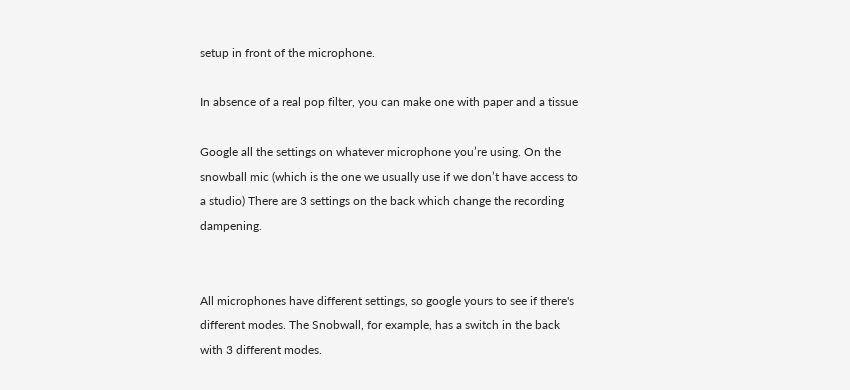setup in front of the microphone.

In absence of a real pop filter, you can make one with paper and a tissue

Google all the settings on whatever microphone you’re using. On the snowball mic (which is the one we usually use if we don’t have access to a studio) There are 3 settings on the back which change the recording dampening.


All microphones have different settings, so google yours to see if there's different modes. The Snobwall, for example, has a switch in the back with 3 different modes.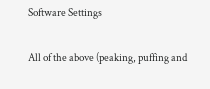Software Settings

All of the above (peaking, puffing and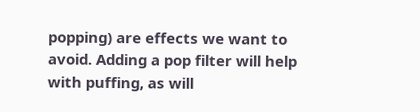popping) are effects we want to avoid. Adding a pop filter will help with puffing, as will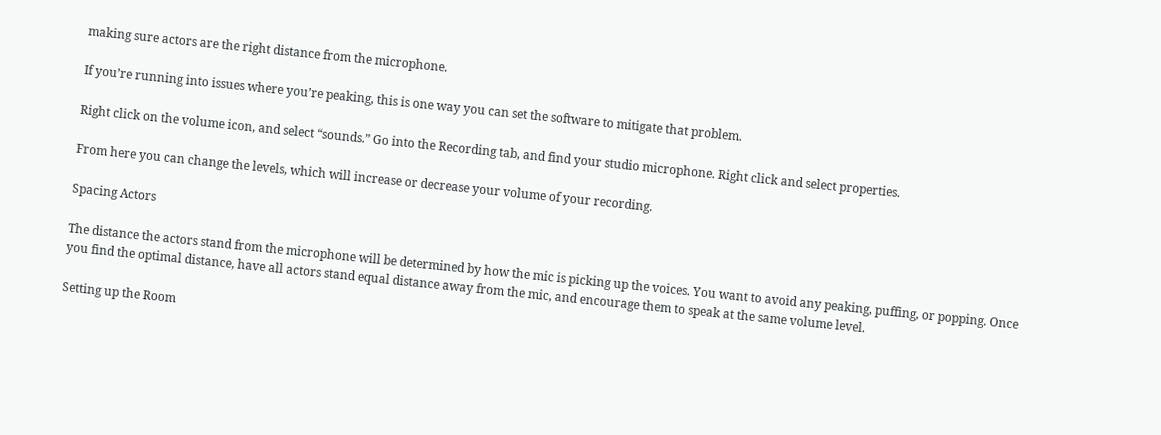making sure actors are the right distance from the microphone.

If you’re running into issues where you’re peaking, this is one way you can set the software to mitigate that problem.

Right click on the volume icon, and select “sounds.” Go into the Recording tab, and find your studio microphone. Right click and select properties.

From here you can change the levels, which will increase or decrease your volume of your recording.

Spacing Actors

The distance the actors stand from the microphone will be determined by how the mic is picking up the voices. You want to avoid any peaking, puffing, or popping. Once you find the optimal distance, have all actors stand equal distance away from the mic, and encourage them to speak at the same volume level.

Setting up the Room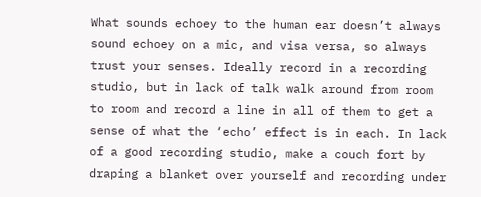What sounds echoey to the human ear doesn’t always sound echoey on a mic, and visa versa, so always trust your senses. Ideally record in a recording studio, but in lack of talk walk around from room to room and record a line in all of them to get a sense of what the ‘echo’ effect is in each. In lack of a good recording studio, make a couch fort by draping a blanket over yourself and recording under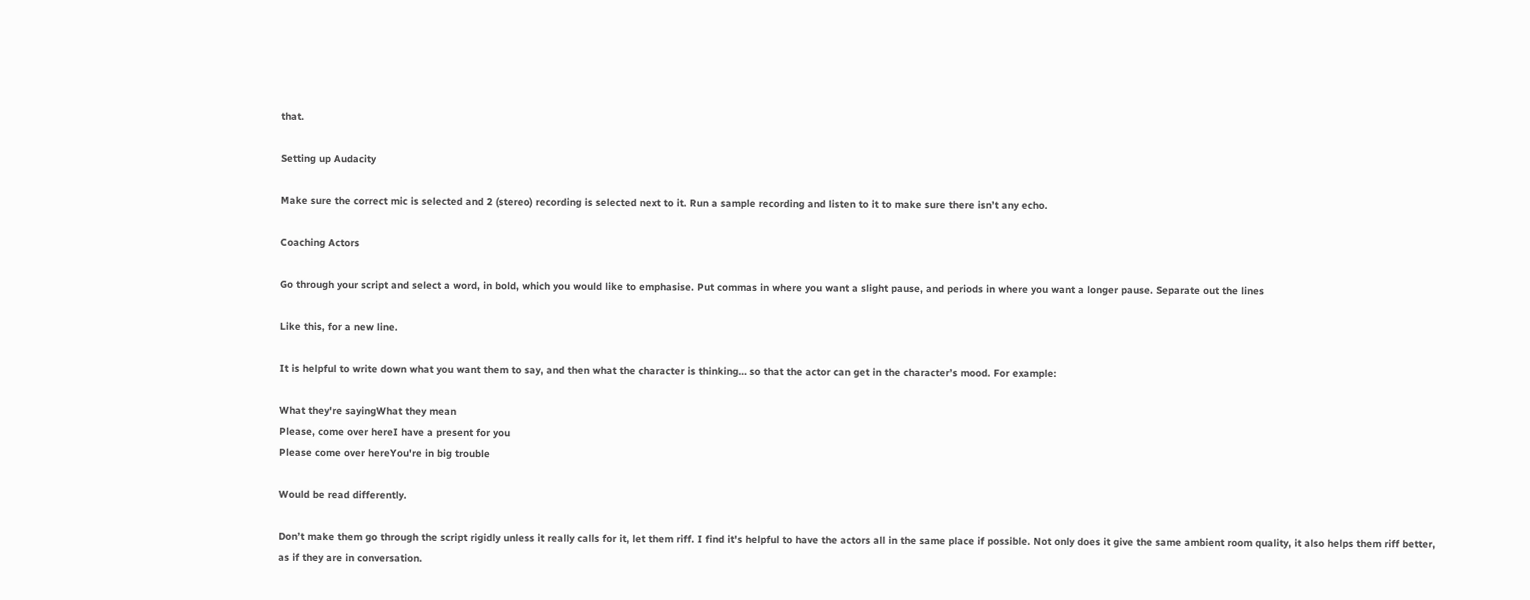that.

Setting up Audacity

Make sure the correct mic is selected and 2 (stereo) recording is selected next to it. Run a sample recording and listen to it to make sure there isn’t any echo.

Coaching Actors

Go through your script and select a word, in bold, which you would like to emphasise. Put commas in where you want a slight pause, and periods in where you want a longer pause. Separate out the lines

Like this, for a new line.

It is helpful to write down what you want them to say, and then what the character is thinking… so that the actor can get in the character’s mood. For example:

What they're sayingWhat they mean
Please, come over hereI have a present for you
Please come over hereYou're in big trouble

Would be read differently.

Don’t make them go through the script rigidly unless it really calls for it, let them riff. I find it's helpful to have the actors all in the same place if possible. Not only does it give the same ambient room quality, it also helps them riff better, as if they are in conversation.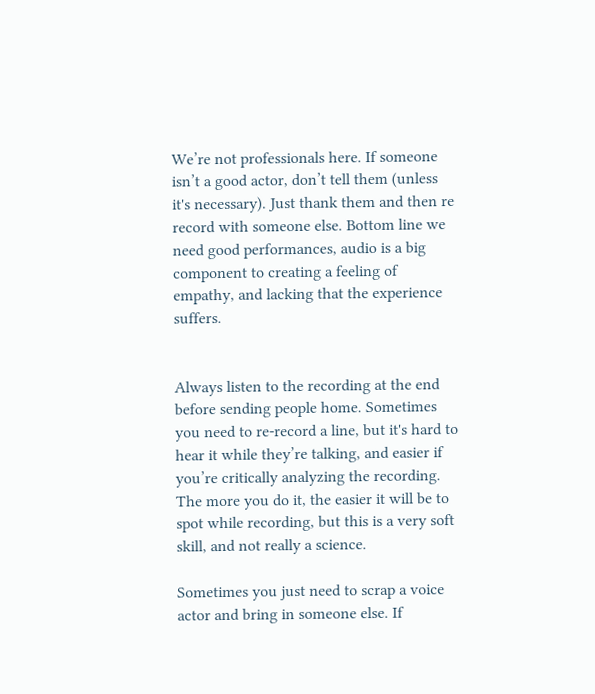We’re not professionals here. If someone isn’t a good actor, don’t tell them (unless it's necessary). Just thank them and then re record with someone else. Bottom line we need good performances, audio is a big component to creating a feeling of empathy, and lacking that the experience suffers.


Always listen to the recording at the end before sending people home. Sometimes you need to re-record a line, but it's hard to hear it while they’re talking, and easier if you’re critically analyzing the recording. The more you do it, the easier it will be to spot while recording, but this is a very soft skill, and not really a science.

Sometimes you just need to scrap a voice actor and bring in someone else. If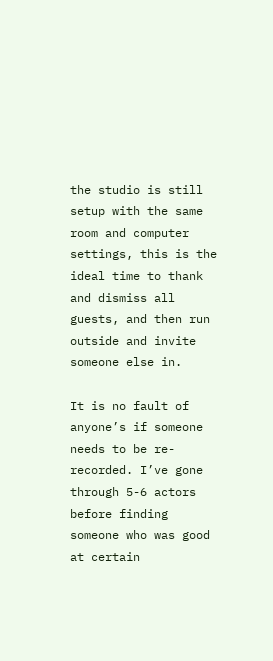the studio is still setup with the same room and computer settings, this is the ideal time to thank and dismiss all guests, and then run outside and invite someone else in.

It is no fault of anyone’s if someone needs to be re-recorded. I’ve gone through 5-6 actors before finding someone who was good at certain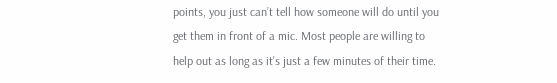points, you just can’t tell how someone will do until you get them in front of a mic. Most people are willing to help out as long as it's just a few minutes of their time.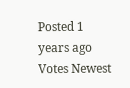Posted 1 years ago
Votes Newest